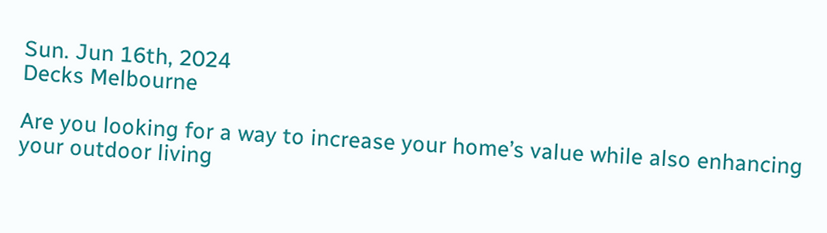Sun. Jun 16th, 2024
Decks Melbourne

Are you looking for a way to increase your home’s value while also enhancing your outdoor living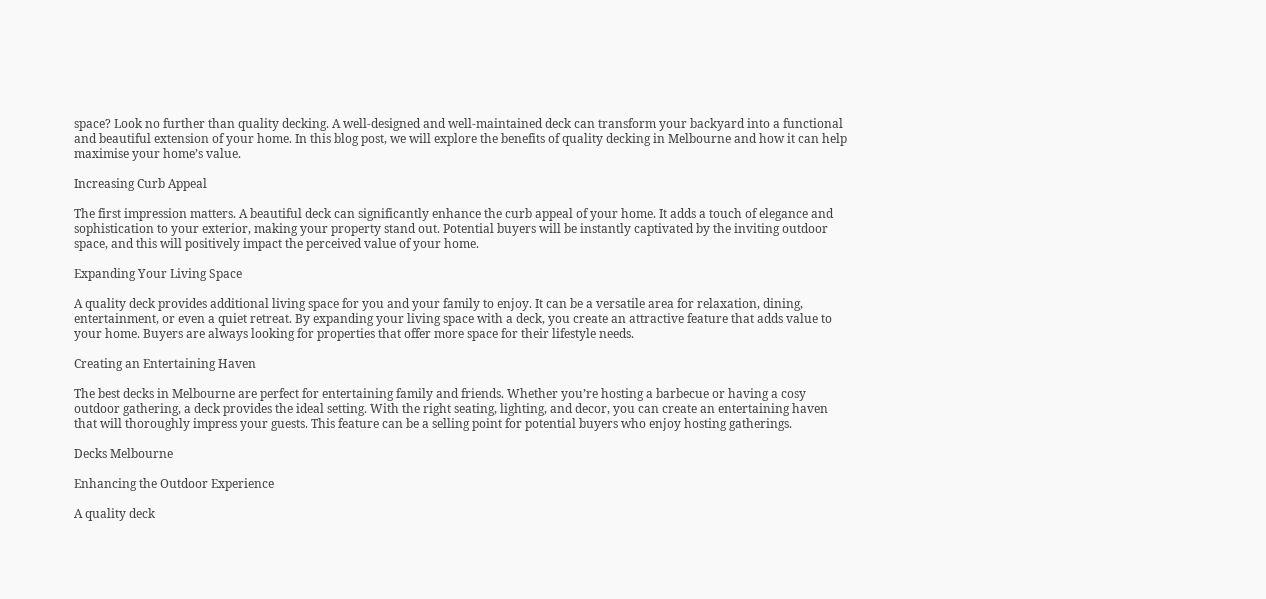space? Look no further than quality decking. A well-designed and well-maintained deck can transform your backyard into a functional and beautiful extension of your home. In this blog post, we will explore the benefits of quality decking in Melbourne and how it can help maximise your home’s value.

Increasing Curb Appeal

The first impression matters. A beautiful deck can significantly enhance the curb appeal of your home. It adds a touch of elegance and sophistication to your exterior, making your property stand out. Potential buyers will be instantly captivated by the inviting outdoor space, and this will positively impact the perceived value of your home.

Expanding Your Living Space

A quality deck provides additional living space for you and your family to enjoy. It can be a versatile area for relaxation, dining, entertainment, or even a quiet retreat. By expanding your living space with a deck, you create an attractive feature that adds value to your home. Buyers are always looking for properties that offer more space for their lifestyle needs.

Creating an Entertaining Haven

The best decks in Melbourne are perfect for entertaining family and friends. Whether you’re hosting a barbecue or having a cosy outdoor gathering, a deck provides the ideal setting. With the right seating, lighting, and decor, you can create an entertaining haven that will thoroughly impress your guests. This feature can be a selling point for potential buyers who enjoy hosting gatherings.

Decks Melbourne

Enhancing the Outdoor Experience

A quality deck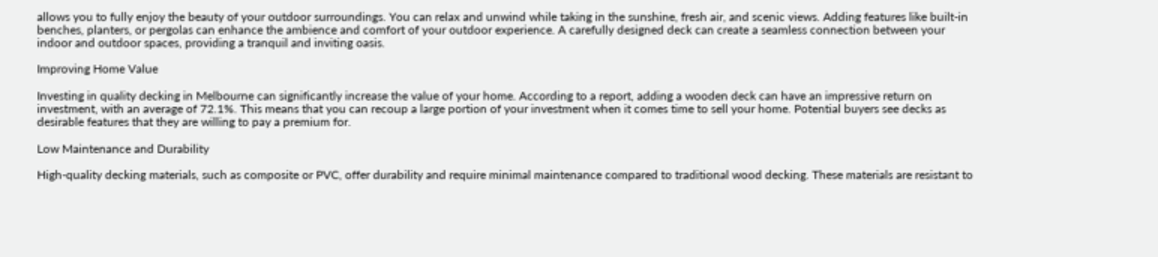allows you to fully enjoy the beauty of your outdoor surroundings. You can relax and unwind while taking in the sunshine, fresh air, and scenic views. Adding features like built-in benches, planters, or pergolas can enhance the ambience and comfort of your outdoor experience. A carefully designed deck can create a seamless connection between your indoor and outdoor spaces, providing a tranquil and inviting oasis.

Improving Home Value

Investing in quality decking in Melbourne can significantly increase the value of your home. According to a report, adding a wooden deck can have an impressive return on investment, with an average of 72.1%. This means that you can recoup a large portion of your investment when it comes time to sell your home. Potential buyers see decks as desirable features that they are willing to pay a premium for.

Low Maintenance and Durability

High-quality decking materials, such as composite or PVC, offer durability and require minimal maintenance compared to traditional wood decking. These materials are resistant to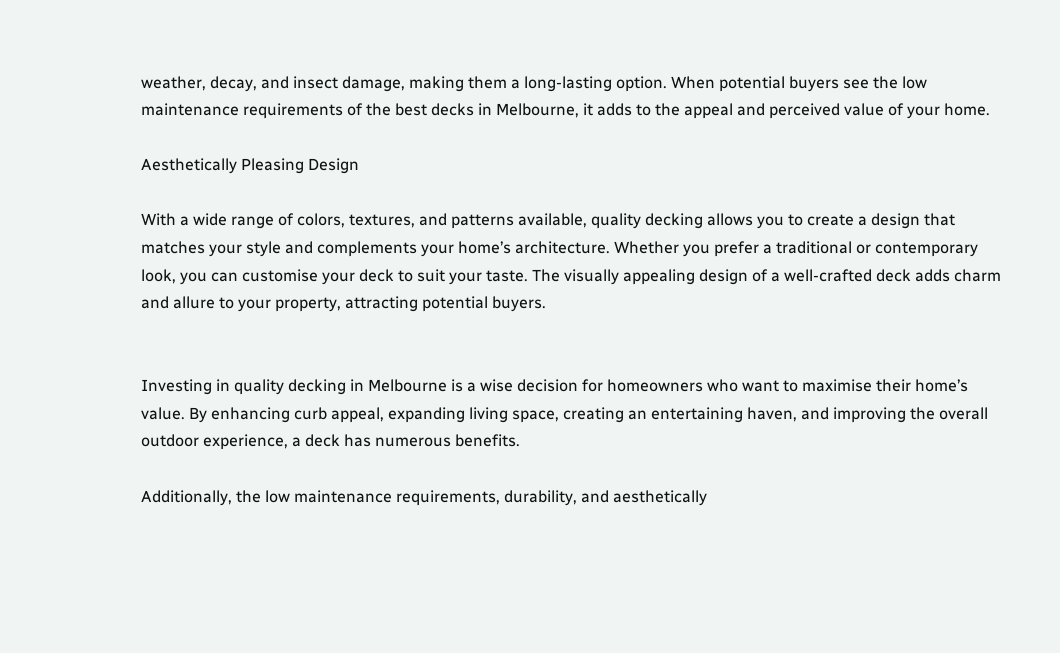weather, decay, and insect damage, making them a long-lasting option. When potential buyers see the low maintenance requirements of the best decks in Melbourne, it adds to the appeal and perceived value of your home.

Aesthetically Pleasing Design

With a wide range of colors, textures, and patterns available, quality decking allows you to create a design that matches your style and complements your home’s architecture. Whether you prefer a traditional or contemporary look, you can customise your deck to suit your taste. The visually appealing design of a well-crafted deck adds charm and allure to your property, attracting potential buyers.


Investing in quality decking in Melbourne is a wise decision for homeowners who want to maximise their home’s value. By enhancing curb appeal, expanding living space, creating an entertaining haven, and improving the overall outdoor experience, a deck has numerous benefits.

Additionally, the low maintenance requirements, durability, and aesthetically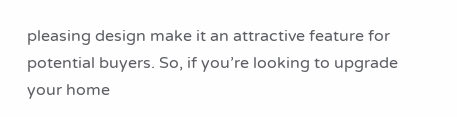pleasing design make it an attractive feature for potential buyers. So, if you’re looking to upgrade your home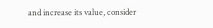and increase its value, consider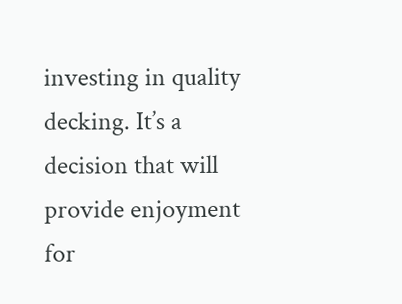investing in quality decking. It’s a decision that will provide enjoyment for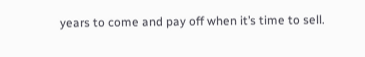years to come and pay off when it’s time to sell.